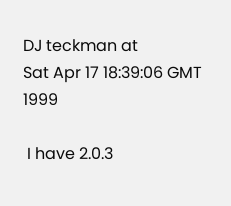DJ teckman at
Sat Apr 17 18:39:06 GMT 1999

 I have 2.0.3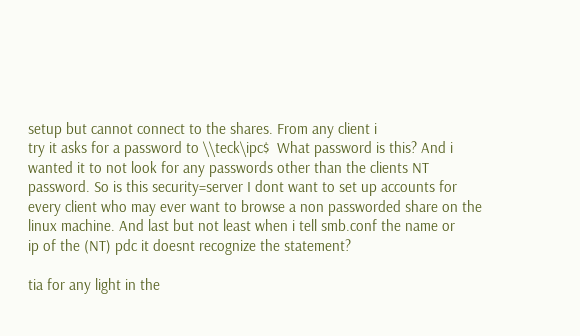setup but cannot connect to the shares. From any client i
try it asks for a password to \\teck\ipc$  What password is this? And i
wanted it to not look for any passwords other than the clients NT
password. So is this security=server I dont want to set up accounts for
every client who may ever want to browse a non passworded share on the
linux machine. And last but not least when i tell smb.conf the name or
ip of the (NT) pdc it doesnt recognize the statement?

tia for any light in the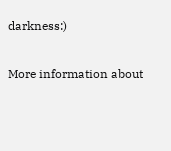darkness:)

More information about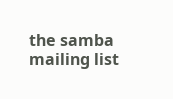the samba mailing list